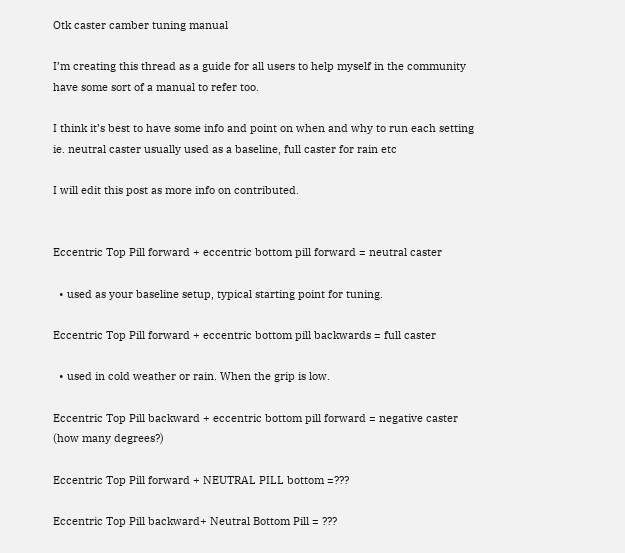Otk caster camber tuning manual

I’m creating this thread as a guide for all users to help myself in the community have some sort of a manual to refer too.

I think it’s best to have some info and point on when and why to run each setting ie. neutral caster usually used as a baseline, full caster for rain etc

I will edit this post as more info on contributed.


Eccentric Top Pill forward + eccentric bottom pill forward = neutral caster

  • used as your baseline setup, typical starting point for tuning.

Eccentric Top Pill forward + eccentric bottom pill backwards = full caster

  • used in cold weather or rain. When the grip is low.

Eccentric Top Pill backward + eccentric bottom pill forward = negative caster (how many degrees?)

Eccentric Top Pill forward + NEUTRAL PILL bottom =???

Eccentric Top Pill backward+ Neutral Bottom Pill = ???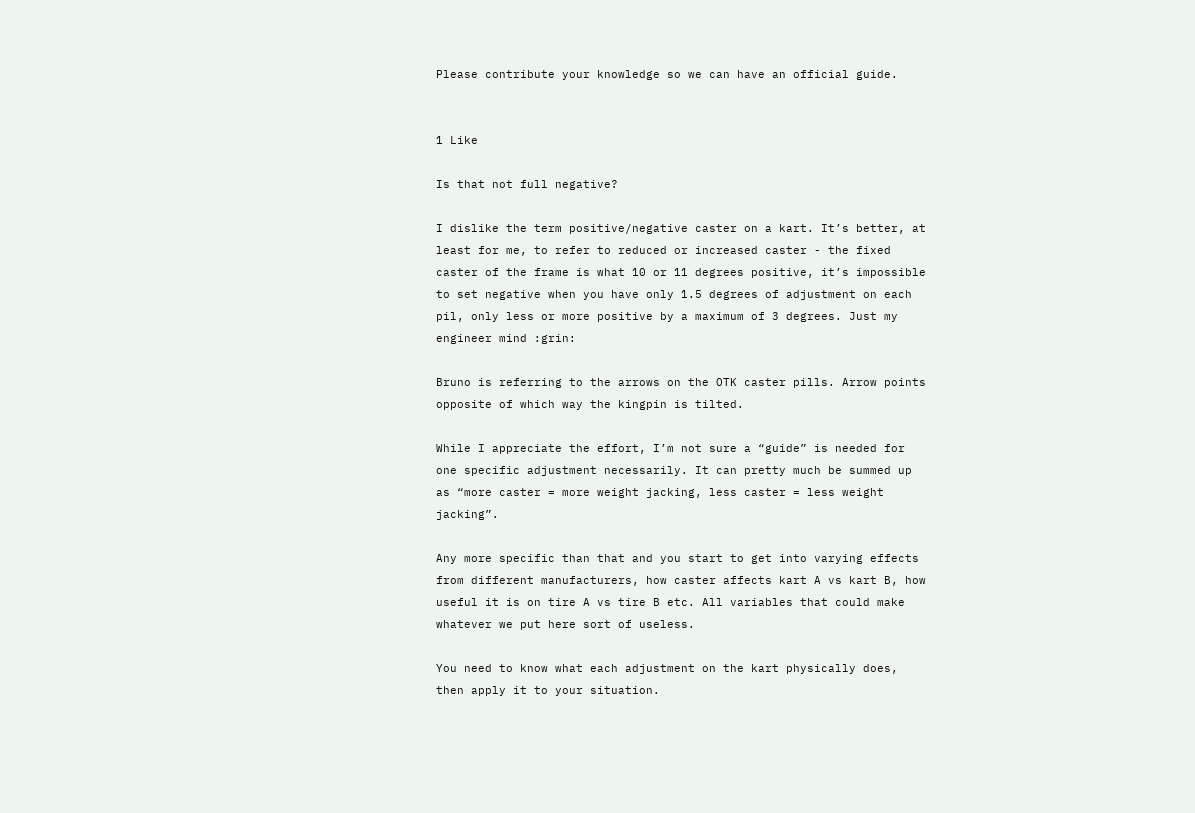Please contribute your knowledge so we can have an official guide.


1 Like

Is that not full negative?

I dislike the term positive/negative caster on a kart. It’s better, at least for me, to refer to reduced or increased caster - the fixed caster of the frame is what 10 or 11 degrees positive, it’s impossible to set negative when you have only 1.5 degrees of adjustment on each pil, only less or more positive by a maximum of 3 degrees. Just my engineer mind :grin:

Bruno is referring to the arrows on the OTK caster pills. Arrow points opposite of which way the kingpin is tilted.

While I appreciate the effort, I’m not sure a “guide” is needed for one specific adjustment necessarily. It can pretty much be summed up as “more caster = more weight jacking, less caster = less weight jacking”.

Any more specific than that and you start to get into varying effects from different manufacturers, how caster affects kart A vs kart B, how useful it is on tire A vs tire B etc. All variables that could make whatever we put here sort of useless.

You need to know what each adjustment on the kart physically does, then apply it to your situation.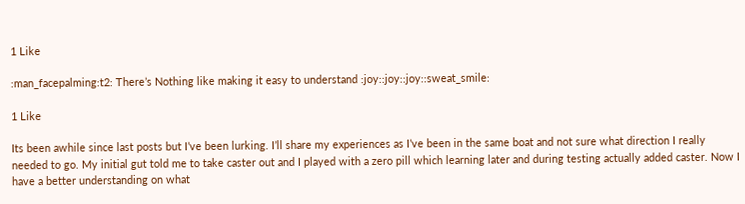1 Like

:man_facepalming:t2: There’s Nothing like making it easy to understand :joy::joy::joy::sweat_smile:

1 Like

Its been awhile since last posts but I’ve been lurking. I’ll share my experiences as I’ve been in the same boat and not sure what direction I really needed to go. My initial gut told me to take caster out and I played with a zero pill which learning later and during testing actually added caster. Now I have a better understanding on what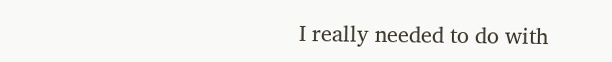I really needed to do with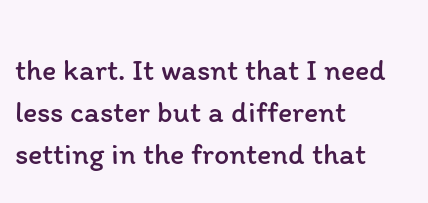the kart. It wasnt that I need less caster but a different setting in the frontend that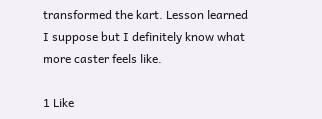transformed the kart. Lesson learned I suppose but I definitely know what more caster feels like.

1 Like